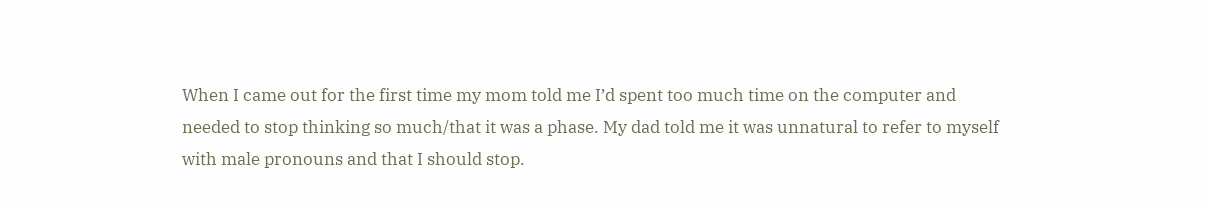When I came out for the first time my mom told me I’d spent too much time on the computer and needed to stop thinking so much/that it was a phase. My dad told me it was unnatural to refer to myself with male pronouns and that I should stop.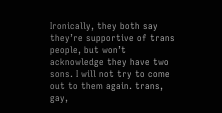Ironically, they both say they’re supportive of trans people, but won’t acknowledge they have two sons. I will not try to come out to them again. trans, gay,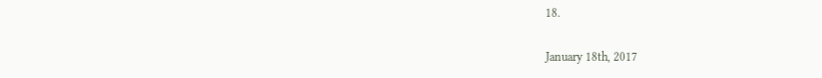18.

January 18th, 2017